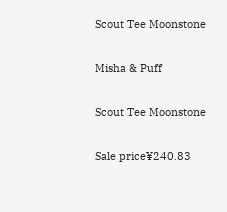Scout Tee Moonstone

Misha & Puff

Scout Tee Moonstone

Sale price¥240.83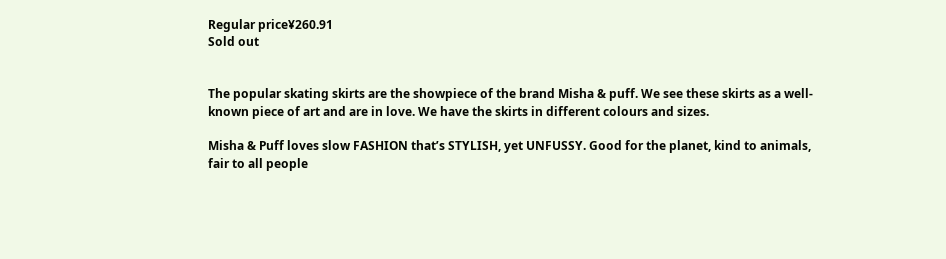Regular price¥260.91
Sold out


The popular skating skirts are the showpiece of the brand Misha & puff. We see these skirts as a well-known piece of art and are in love. We have the skirts in different colours and sizes.

Misha & Puff loves slow FASHION that’s STYLISH, yet UNFUSSY. Good for the planet, kind to animals, fair to all people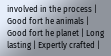involved in the process | Good fort he animals | Good fort he planet | Long lasting | Expertly crafted |